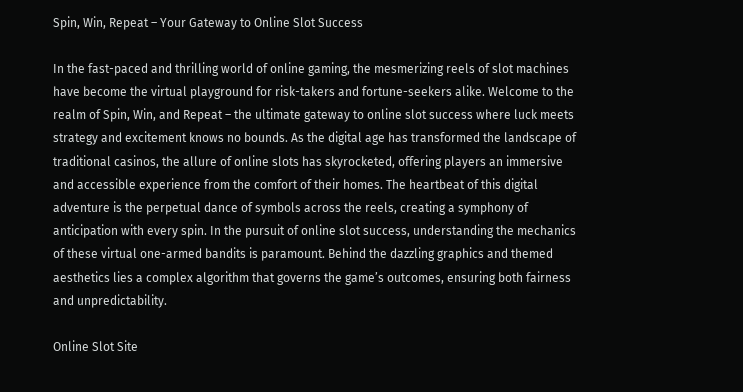Spin, Win, Repeat – Your Gateway to Online Slot Success

In the fast-paced and thrilling world of online gaming, the mesmerizing reels of slot machines have become the virtual playground for risk-takers and fortune-seekers alike. Welcome to the realm of Spin, Win, and Repeat – the ultimate gateway to online slot success where luck meets strategy and excitement knows no bounds. As the digital age has transformed the landscape of traditional casinos, the allure of online slots has skyrocketed, offering players an immersive and accessible experience from the comfort of their homes. The heartbeat of this digital adventure is the perpetual dance of symbols across the reels, creating a symphony of anticipation with every spin. In the pursuit of online slot success, understanding the mechanics of these virtual one-armed bandits is paramount. Behind the dazzling graphics and themed aesthetics lies a complex algorithm that governs the game’s outcomes, ensuring both fairness and unpredictability.

Online Slot Site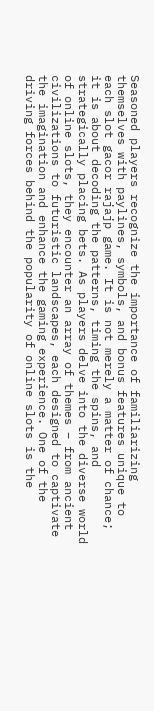Seasoned players recognize the importance of familiarizing themselves with paylines, symbols, and bonus features unique to each slot gacor rajajp game. It is not merely a matter of chance; it is about decoding the patterns, timing the spins, and strategically placing bets. As players delve into the diverse world of online slots, they encounter an array of themes – from ancient civilizations to futuristic landscapes, each designed to captivate the imagination and enhance the gaming experience. One of the driving forces behind the popularity of online slots is the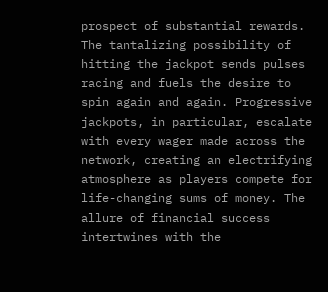prospect of substantial rewards. The tantalizing possibility of hitting the jackpot sends pulses racing and fuels the desire to spin again and again. Progressive jackpots, in particular, escalate with every wager made across the network, creating an electrifying atmosphere as players compete for life-changing sums of money. The allure of financial success intertwines with the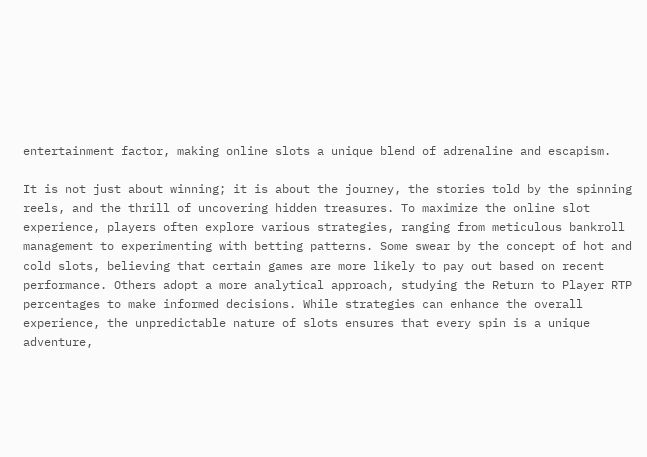entertainment factor, making online slots a unique blend of adrenaline and escapism.

It is not just about winning; it is about the journey, the stories told by the spinning reels, and the thrill of uncovering hidden treasures. To maximize the online slot experience, players often explore various strategies, ranging from meticulous bankroll management to experimenting with betting patterns. Some swear by the concept of hot and cold slots, believing that certain games are more likely to pay out based on recent performance. Others adopt a more analytical approach, studying the Return to Player RTP percentages to make informed decisions. While strategies can enhance the overall experience, the unpredictable nature of slots ensures that every spin is a unique adventure,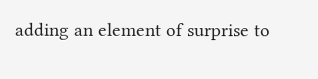adding an element of surprise to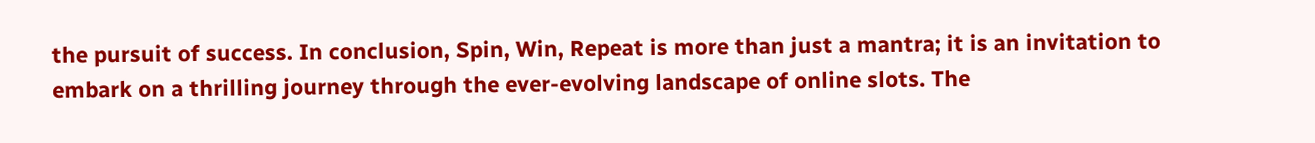the pursuit of success. In conclusion, Spin, Win, Repeat is more than just a mantra; it is an invitation to embark on a thrilling journey through the ever-evolving landscape of online slots. The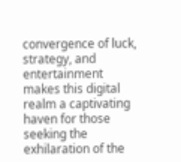convergence of luck, strategy, and entertainment makes this digital realm a captivating haven for those seeking the exhilaration of the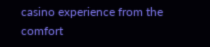casino experience from the comfort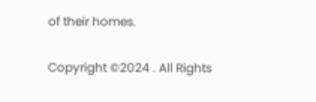of their homes.

Copyright ©2024 . All Rights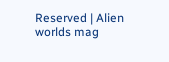Reserved | Alien worlds mag